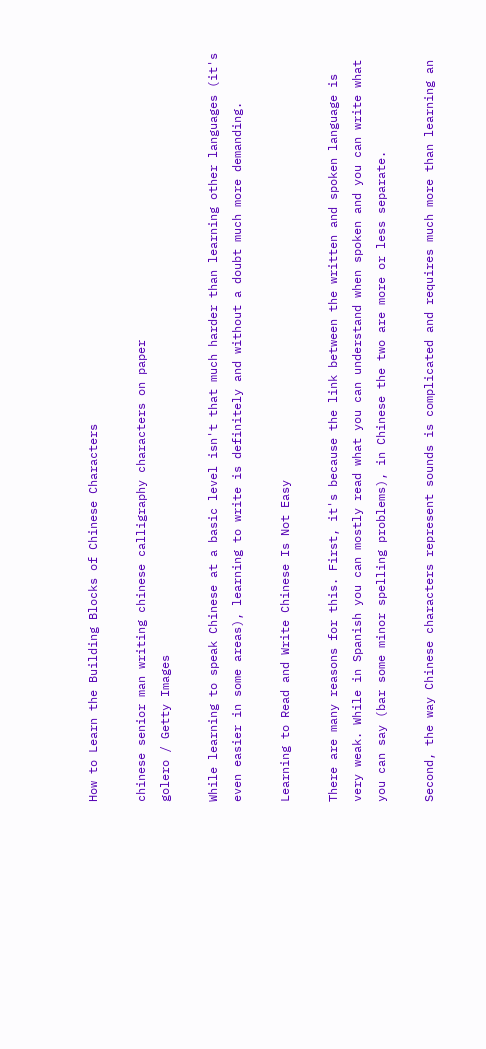How to Learn the Building Blocks of Chinese Characters

chinese senior man writing chinese calligraphy characters on paper
golero / Getty Images

While learning to speak Chinese at a basic level isn't that much harder than learning other languages (it's even easier in some areas), learning to write is definitely and without a doubt much more demanding.

Learning to Read and Write Chinese Is Not Easy

There are many reasons for this. First, it's because the link between the written and spoken language is very weak. While in Spanish you can mostly read what you can understand when spoken and you can write what you can say (bar some minor spelling problems), in Chinese the two are more or less separate.

Second, the way Chinese characters represent sounds is complicated and requires much more than learning an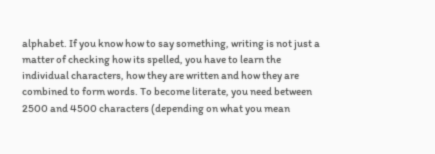alphabet. If you know how to say something, writing is not just a matter of checking how its spelled, you have to learn the individual characters, how they are written and how they are combined to form words. To become literate, you need between 2500 and 4500 characters (depending on what you mean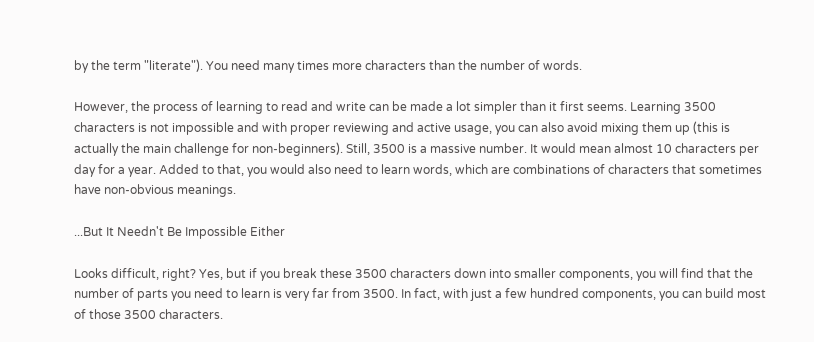by the term "literate"). You need many times more characters than the number of words.

However, the process of learning to read and write can be made a lot simpler than it first seems. Learning 3500 characters is not impossible and with proper reviewing and active usage, you can also avoid mixing them up (this is actually the main challenge for non-beginners). Still, 3500 is a massive number. It would mean almost 10 characters per day for a year. Added to that, you would also need to learn words, which are combinations of characters that sometimes have non-obvious meanings.

...But It Needn't Be Impossible Either

Looks difficult, right? Yes, but if you break these 3500 characters down into smaller components, you will find that the number of parts you need to learn is very far from 3500. In fact, with just a few hundred components, you can build most of those 3500 characters.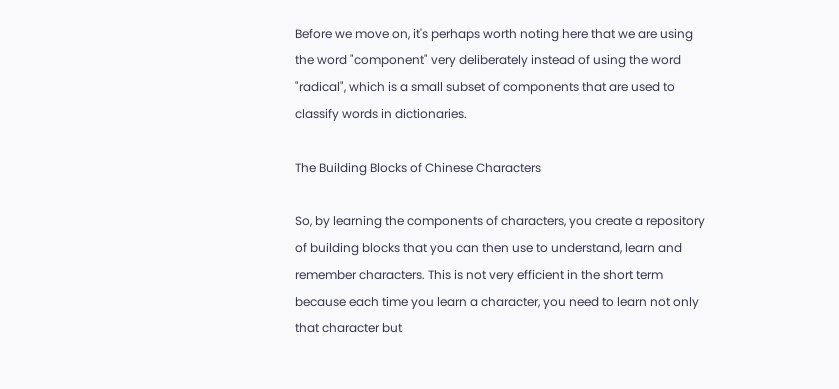Before we move on, it's perhaps worth noting here that we are using the word "component" very deliberately instead of using the word "radical", which is a small subset of components that are used to classify words in dictionaries.

The Building Blocks of Chinese Characters

So, by learning the components of characters, you create a repository of building blocks that you can then use to understand, learn and remember characters. This is not very efficient in the short term because each time you learn a character, you need to learn not only that character but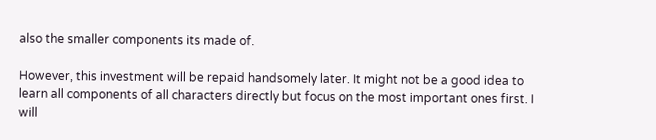also the smaller components its made of.

However, this investment will be repaid handsomely later. It might not be a good idea to learn all components of all characters directly but focus on the most important ones first. I will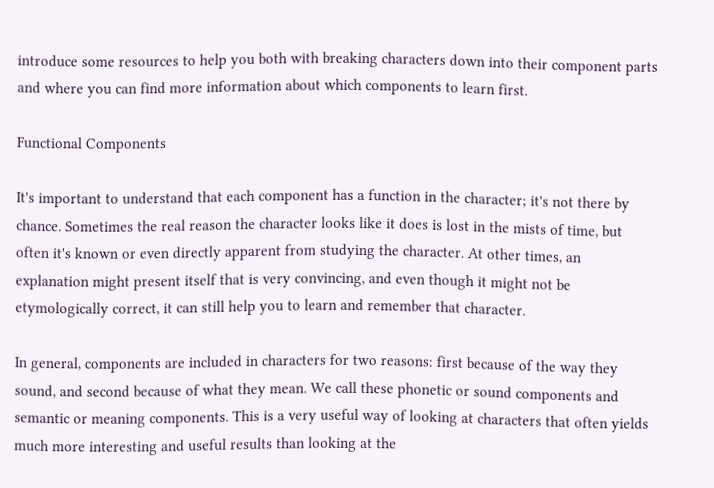introduce some resources to help you both with breaking characters down into their component parts and where you can find more information about which components to learn first.

Functional Components

It's important to understand that each component has a function in the character; it's not there by chance. Sometimes the real reason the character looks like it does is lost in the mists of time, but often it's known or even directly apparent from studying the character. At other times, an explanation might present itself that is very convincing, and even though it might not be etymologically correct, it can still help you to learn and remember that character.

In general, components are included in characters for two reasons: first because of the way they sound, and second because of what they mean. We call these phonetic or sound components and semantic or meaning components. This is a very useful way of looking at characters that often yields much more interesting and useful results than looking at the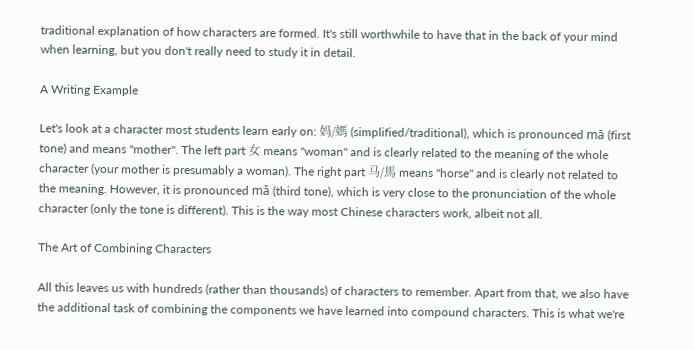traditional explanation of how characters are formed. It's still worthwhile to have that in the back of your mind when learning, but you don't really need to study it in detail.

A Writing Example

Let's look at a character most students learn early on: 妈/媽 (simplified/traditional), which is pronounced mā (first tone) and means "mother". The left part 女 means "woman" and is clearly related to the meaning of the whole character (your mother is presumably a woman). The right part 马/馬 means "horse" and is clearly not related to the meaning. However, it is pronounced mǎ (third tone), which is very close to the pronunciation of the whole character (only the tone is different). This is the way most Chinese characters work, albeit not all.

The Art of Combining Characters

All this leaves us with hundreds (rather than thousands) of characters to remember. Apart from that, we also have the additional task of combining the components we have learned into compound characters. This is what we're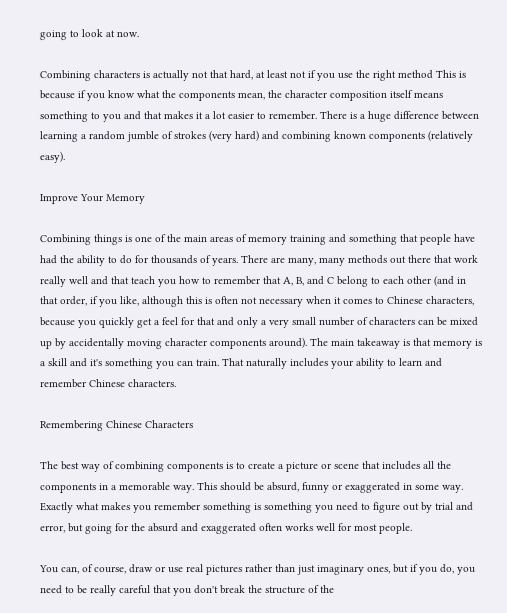going to look at now.

Combining characters is actually not that hard, at least not if you use the right method This is because if you know what the components mean, the character composition itself means something to you and that makes it a lot easier to remember. There is a huge difference between learning a random jumble of strokes (very hard) and combining known components (relatively easy).

Improve Your Memory

Combining things is one of the main areas of memory training and something that people have had the ability to do for thousands of years. There are many, many methods out there that work really well and that teach you how to remember that A, B, and C belong to each other (and in that order, if you like, although this is often not necessary when it comes to Chinese characters, because you quickly get a feel for that and only a very small number of characters can be mixed up by accidentally moving character components around). The main takeaway is that memory is a skill and it's something you can train. That naturally includes your ability to learn and remember Chinese characters.

Remembering Chinese Characters

The best way of combining components is to create a picture or scene that includes all the components in a memorable way. This should be absurd, funny or exaggerated in some way. Exactly what makes you remember something is something you need to figure out by trial and error, but going for the absurd and exaggerated often works well for most people.

You can, of course, draw or use real pictures rather than just imaginary ones, but if you do, you need to be really careful that you don't break the structure of the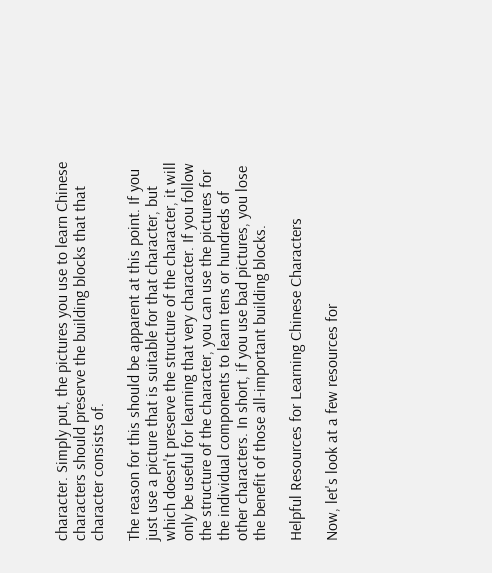character. Simply put, the pictures you use to learn Chinese characters should preserve the building blocks that that character consists of.

The reason for this should be apparent at this point. If you just use a picture that is suitable for that character, but which doesn't preserve the structure of the character, it will only be useful for learning that very character. If you follow the structure of the character, you can use the pictures for the individual components to learn tens or hundreds of other characters. In short, if you use bad pictures, you lose the benefit of those all-important building blocks.

Helpful Resources for Learning Chinese Characters

Now, let's look at a few resources for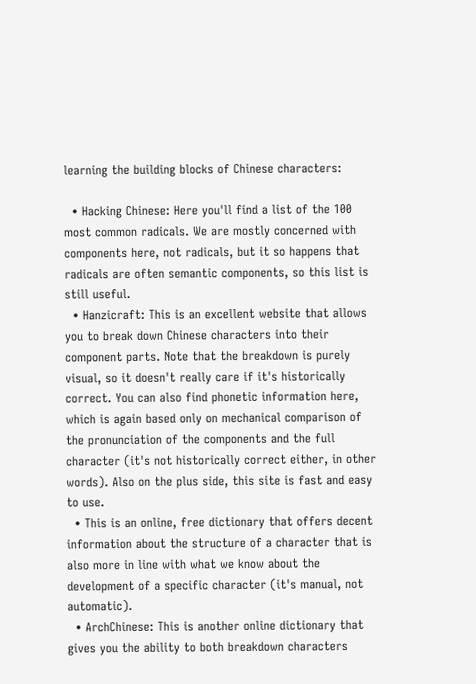learning the building blocks of Chinese characters:

  • Hacking Chinese: Here you'll find a list of the 100 most common radicals. We are mostly concerned with components here, not radicals, but it so happens that radicals are often semantic components, so this list is still useful.
  • Hanzicraft: This is an excellent website that allows you to break down Chinese characters into their component parts. Note that the breakdown is purely visual, so it doesn't really care if it's historically correct. You can also find phonetic information here, which is again based only on mechanical comparison of the pronunciation of the components and the full character (it's not historically correct either, in other words). Also on the plus side, this site is fast and easy to use.
  • This is an online, free dictionary that offers decent information about the structure of a character that is also more in line with what we know about the development of a specific character (it's manual, not automatic).
  • ArchChinese: This is another online dictionary that gives you the ability to both breakdown characters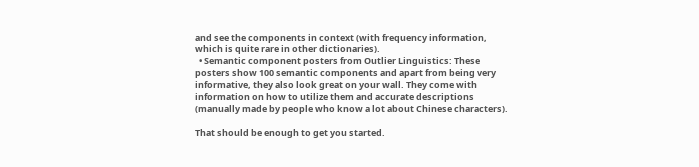and see the components in context (with frequency information, which is quite rare in other dictionaries).
  • Semantic component posters from Outlier Linguistics: These posters show 100 semantic components and apart from being very informative, they also look great on your wall. They come with information on how to utilize them and accurate descriptions (manually made by people who know a lot about Chinese characters).

That should be enough to get you started.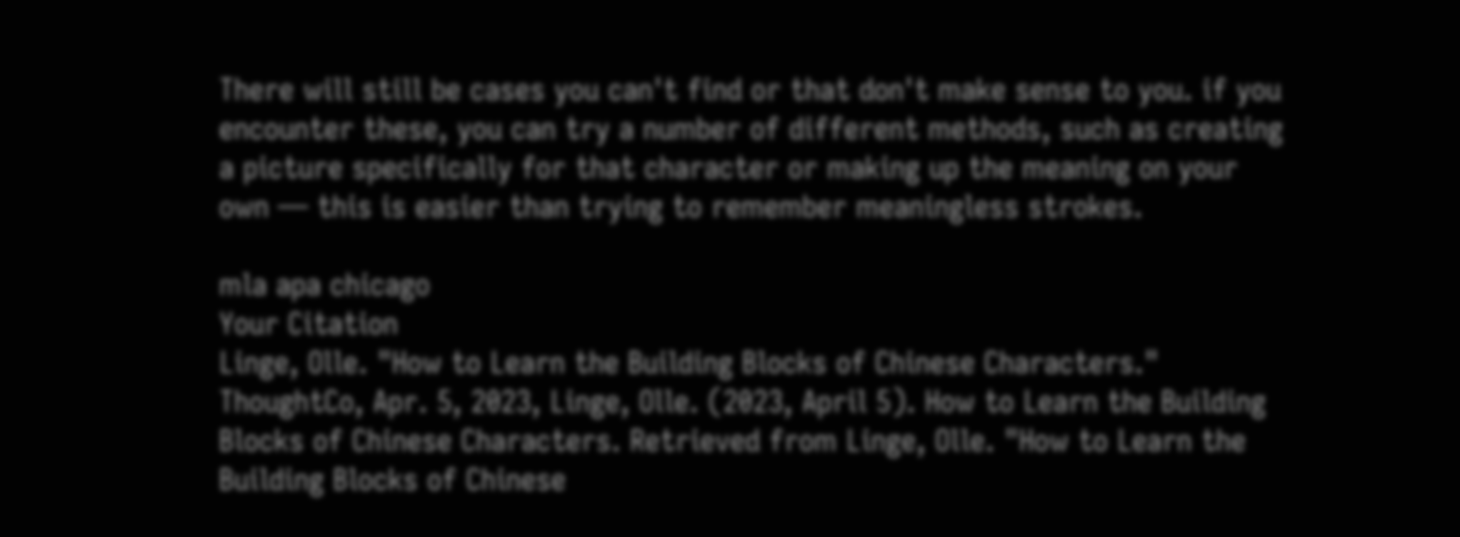There will still be cases you can't find or that don't make sense to you. if you encounter these, you can try a number of different methods, such as creating a picture specifically for that character or making up the meaning on your own — this is easier than trying to remember meaningless strokes.

mla apa chicago
Your Citation
Linge, Olle. "How to Learn the Building Blocks of Chinese Characters." ThoughtCo, Apr. 5, 2023, Linge, Olle. (2023, April 5). How to Learn the Building Blocks of Chinese Characters. Retrieved from Linge, Olle. "How to Learn the Building Blocks of Chinese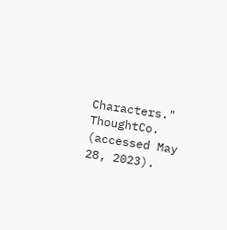Characters." ThoughtCo. (accessed May 28, 2023).